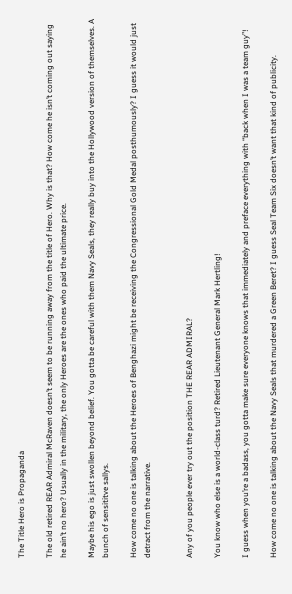The Title Hero is Propaganda

The old retired REAR Admiral McRaven doesn’t seem to be running away from the title of Hero. Why is that? How come he isn’t coming out saying he ain’t no hero? Usually in the military, the only Heroes are the ones who paid the ultimate price.

Maybe his ego is just swollen beyond belief. You gotta be careful with them Navy Seals, they really buy into the Hollywood version of themselves. A bunch of sensititve sallys.

How come no one is talking about the Heroes of Benghazi might be receiving the Congressional Gold Medal posthumously? I guess it would just detract from the narrative.


Any of you people ever try out the position THE REAR ADMIRAL?

You know who else is a world-class turd? Retired Lieutenant General Mark Hertling!

I guess when you’re a badass, you gotta make sure everyone knows that immediately and preface everything with “back when I was a team guy”!

How come no one is talking about the Navy Seals that murdered a Green Beret? I guess Seal Team Six doesn’t want that kind of publicity.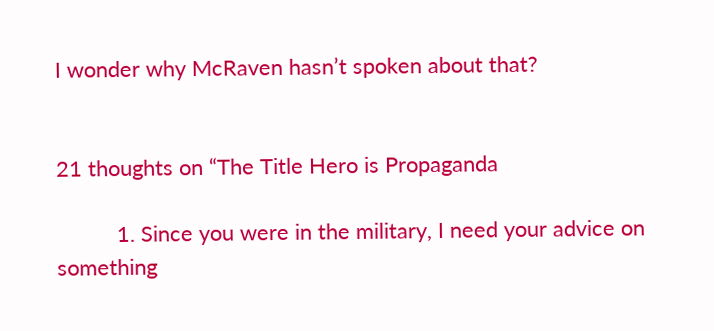I wonder why McRaven hasn’t spoken about that?


21 thoughts on “The Title Hero is Propaganda

          1. Since you were in the military, I need your advice on something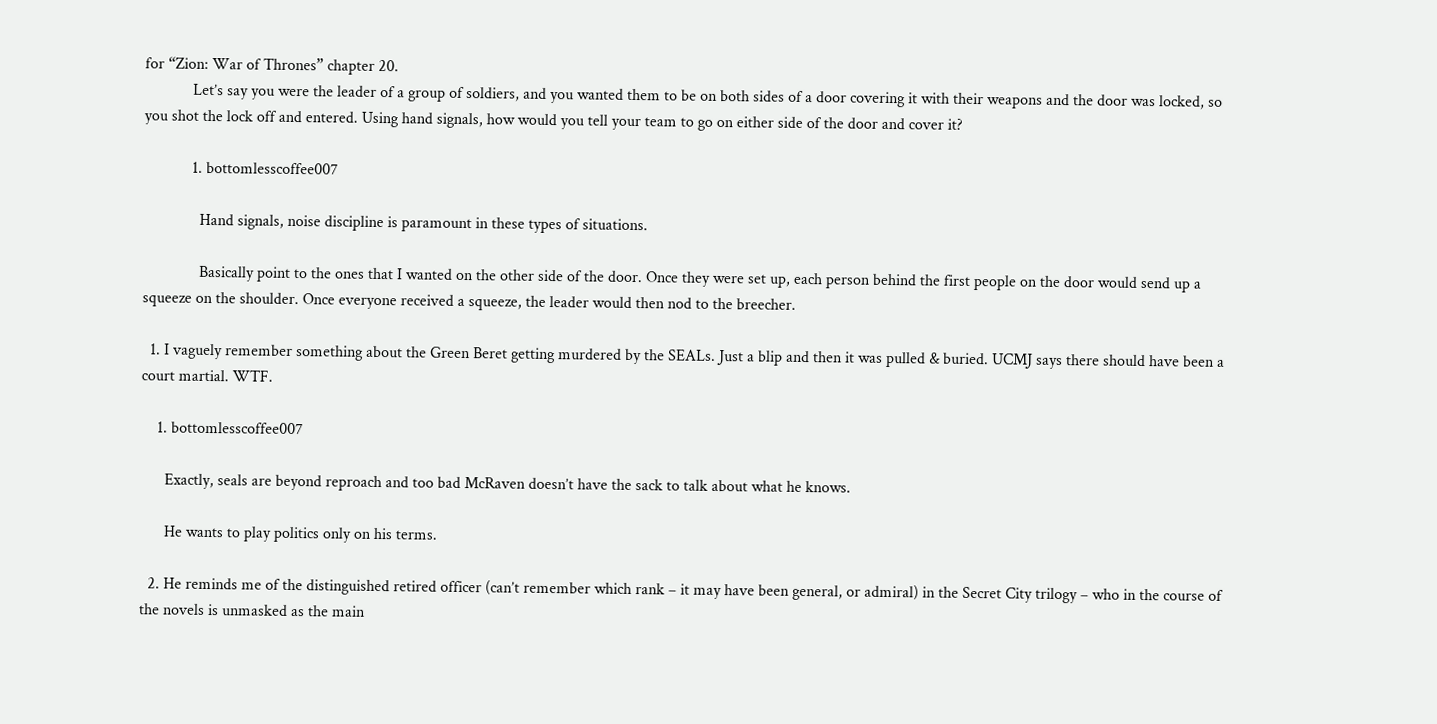for “Zion: War of Thrones” chapter 20.
            Let’s say you were the leader of a group of soldiers, and you wanted them to be on both sides of a door covering it with their weapons and the door was locked, so you shot the lock off and entered. Using hand signals, how would you tell your team to go on either side of the door and cover it?

            1. bottomlesscoffee007

              Hand signals, noise discipline is paramount in these types of situations.

              Basically point to the ones that I wanted on the other side of the door. Once they were set up, each person behind the first people on the door would send up a squeeze on the shoulder. Once everyone received a squeeze, the leader would then nod to the breecher.

  1. I vaguely remember something about the Green Beret getting murdered by the SEALs. Just a blip and then it was pulled & buried. UCMJ says there should have been a court martial. WTF.

    1. bottomlesscoffee007

      Exactly, seals are beyond reproach and too bad McRaven doesn’t have the sack to talk about what he knows.

      He wants to play politics only on his terms.

  2. He reminds me of the distinguished retired officer (can’t remember which rank – it may have been general, or admiral) in the Secret City trilogy – who in the course of the novels is unmasked as the main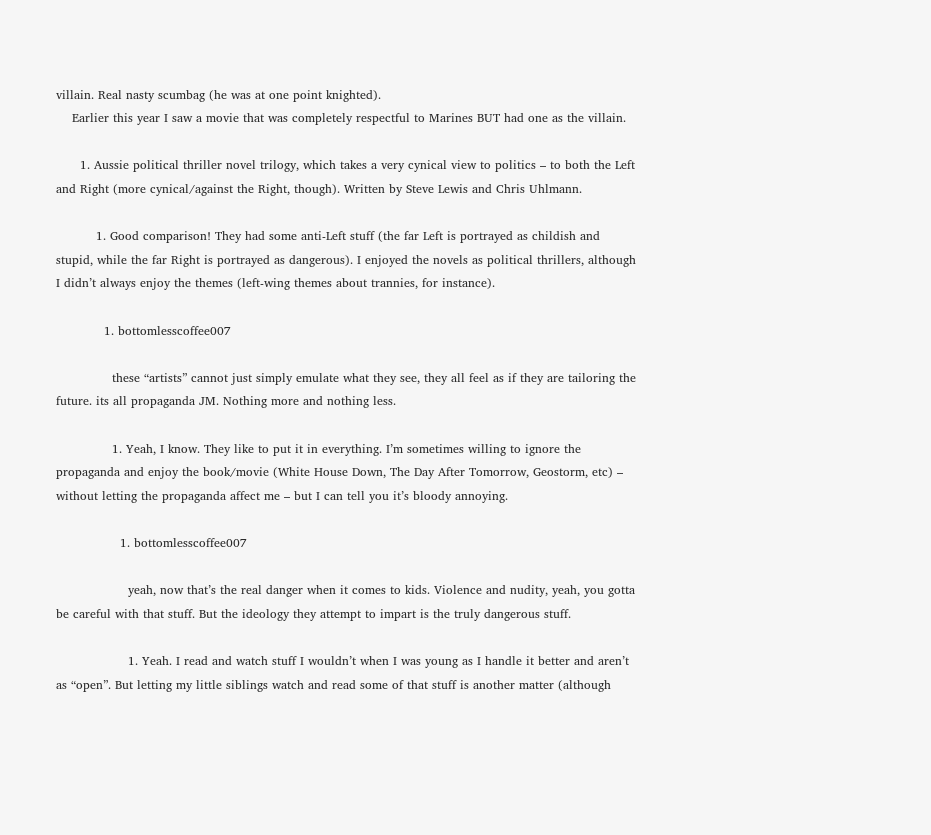villain. Real nasty scumbag (he was at one point knighted).
    Earlier this year I saw a movie that was completely respectful to Marines BUT had one as the villain.

      1. Aussie political thriller novel trilogy, which takes a very cynical view to politics – to both the Left and Right (more cynical/against the Right, though). Written by Steve Lewis and Chris Uhlmann.

          1. Good comparison! They had some anti-Left stuff (the far Left is portrayed as childish and stupid, while the far Right is portrayed as dangerous). I enjoyed the novels as political thrillers, although I didn’t always enjoy the themes (left-wing themes about trannies, for instance).

            1. bottomlesscoffee007

              these “artists” cannot just simply emulate what they see, they all feel as if they are tailoring the future. its all propaganda JM. Nothing more and nothing less.

              1. Yeah, I know. They like to put it in everything. I’m sometimes willing to ignore the propaganda and enjoy the book/movie (White House Down, The Day After Tomorrow, Geostorm, etc) – without letting the propaganda affect me – but I can tell you it’s bloody annoying.

                1. bottomlesscoffee007

                  yeah, now that’s the real danger when it comes to kids. Violence and nudity, yeah, you gotta be careful with that stuff. But the ideology they attempt to impart is the truly dangerous stuff.

                  1. Yeah. I read and watch stuff I wouldn’t when I was young as I handle it better and aren’t as “open”. But letting my little siblings watch and read some of that stuff is another matter (although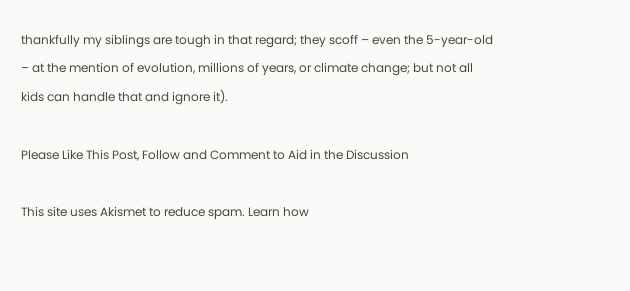thankfully my siblings are tough in that regard; they scoff – even the 5-year-old – at the mention of evolution, millions of years, or climate change; but not all kids can handle that and ignore it).

Please Like This Post, Follow and Comment to Aid in the Discussion

This site uses Akismet to reduce spam. Learn how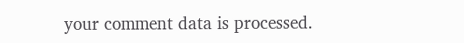your comment data is processed.